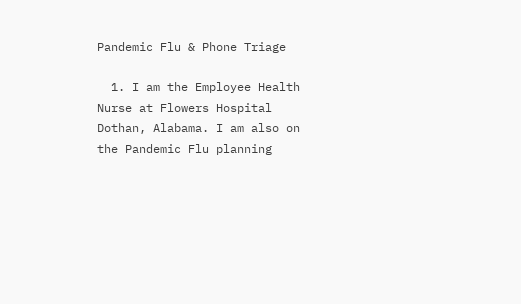Pandemic Flu & Phone Triage

  1. I am the Employee Health Nurse at Flowers Hospital Dothan, Alabama. I am also on the Pandemic Flu planning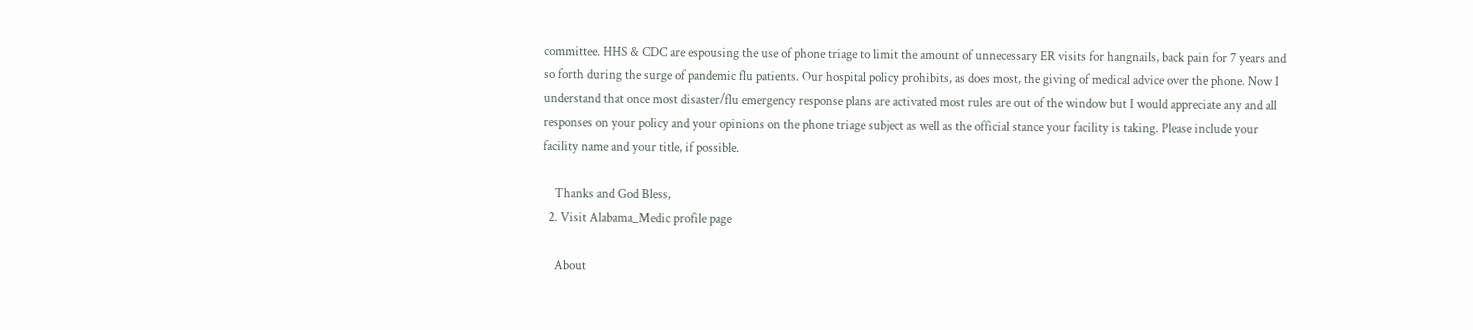committee. HHS & CDC are espousing the use of phone triage to limit the amount of unnecessary ER visits for hangnails, back pain for 7 years and so forth during the surge of pandemic flu patients. Our hospital policy prohibits, as does most, the giving of medical advice over the phone. Now I understand that once most disaster/flu emergency response plans are activated most rules are out of the window but I would appreciate any and all responses on your policy and your opinions on the phone triage subject as well as the official stance your facility is taking. Please include your facility name and your title, if possible.

    Thanks and God Bless,
  2. Visit Alabama_Medic profile page

    About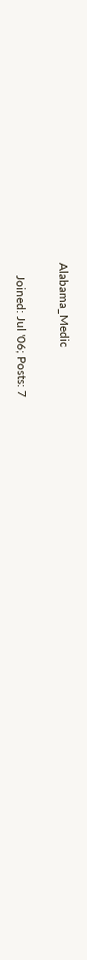Alabama_Medic

    Joined: Jul '06; Posts: 7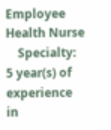Employee Health Nurse
    Specialty: 5 year(s) of experience in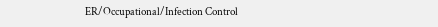ER/Occupational/Infection Control